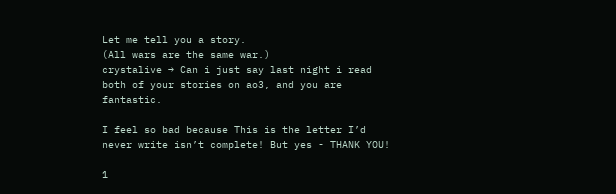Let me tell you a story.
(All wars are the same war.)
crystalive → Can i just say last night i read both of your stories on ao3, and you are fantastic.

I feel so bad because This is the letter I’d never write isn’t complete! But yes - THANK YOU!

1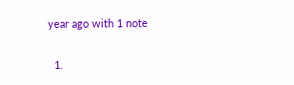year ago with 1 note

  1.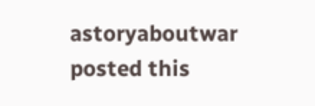astoryaboutwar posted this